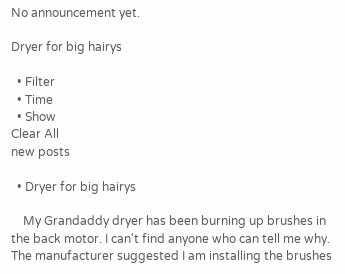No announcement yet.

Dryer for big hairys

  • Filter
  • Time
  • Show
Clear All
new posts

  • Dryer for big hairys

    My Grandaddy dryer has been burning up brushes in the back motor. I can't find anyone who can tell me why. The manufacturer suggested I am installing the brushes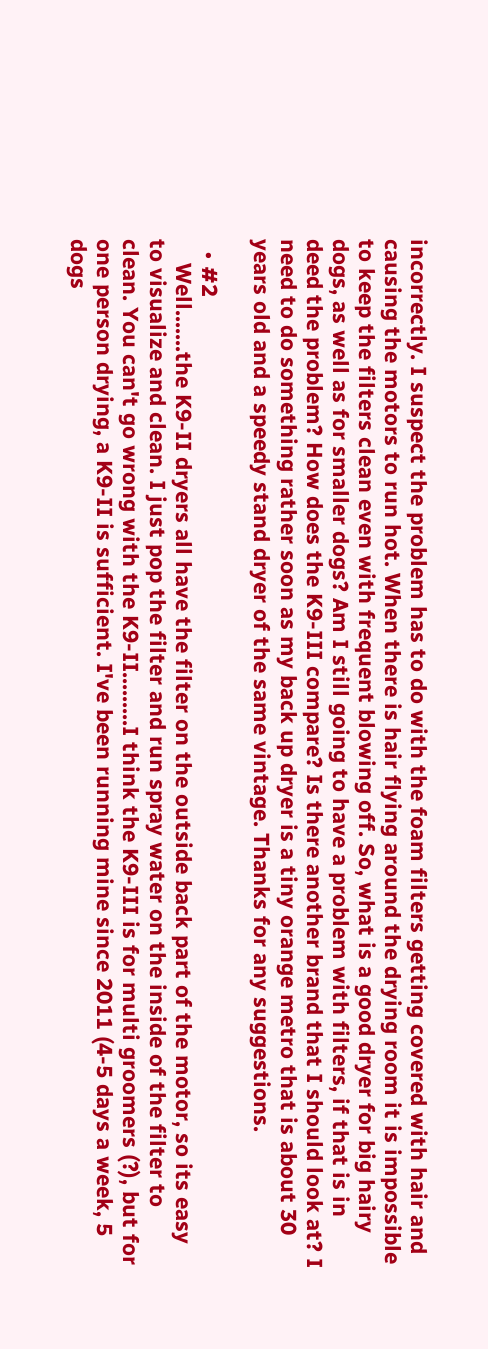incorrectly. I suspect the problem has to do with the foam filters getting covered with hair and causing the motors to run hot. When there is hair flying around the drying room it is impossible to keep the filters clean even with frequent blowing off. So, what is a good dryer for big hairy dogs, as well as for smaller dogs? Am I still going to have a problem with filters, if that is in deed the problem? How does the K9-III compare? Is there another brand that I should look at? I need to do something rather soon as my back up dryer is a tiny orange metro that is about 30 years old and a speedy stand dryer of the same vintage. Thanks for any suggestions.

  • #2
    Well.......the K9-II dryers all have the filter on the outside back part of the motor, so its easy to visualize and clean. I just pop the filter and run spray water on the inside of the filter to clean. You can't go wrong with the K9-II.........I think the K9-III is for multi groomers (?), but for one person drying, a K9-II is sufficient. I've been running mine since 2011 (4-5 days a week, 5 dogs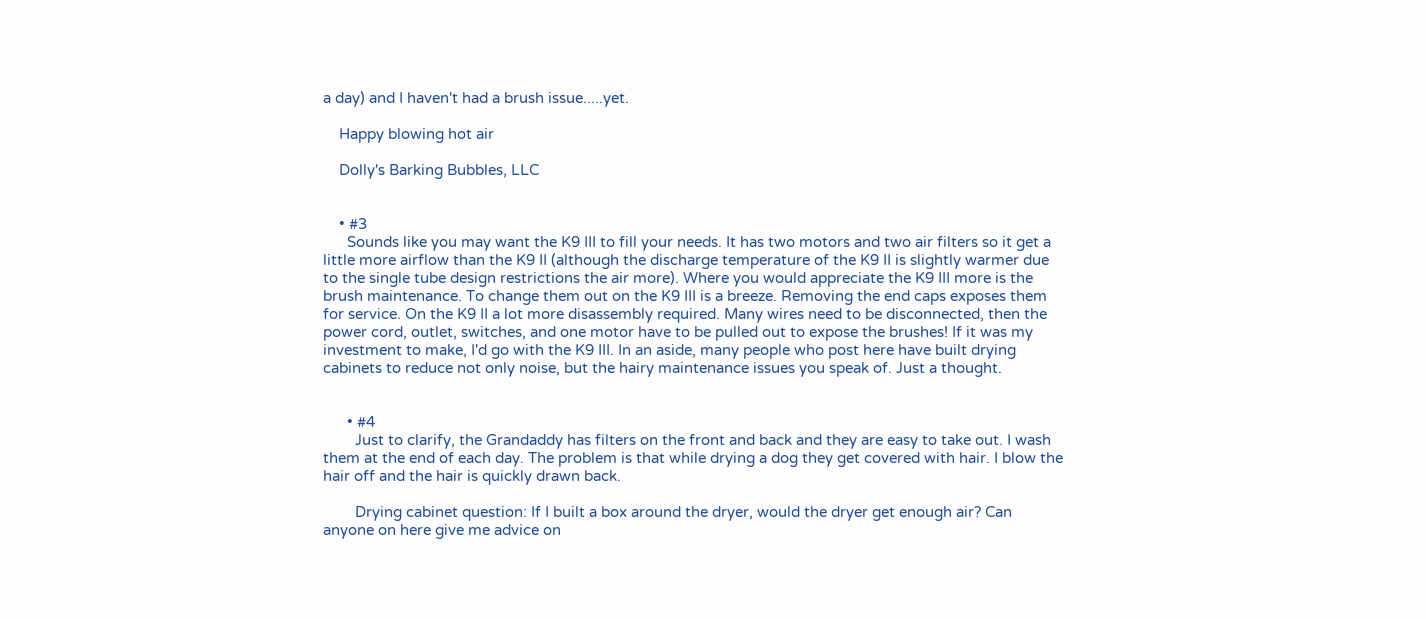a day) and I haven't had a brush issue.....yet.

    Happy blowing hot air

    Dolly's Barking Bubbles, LLC


    • #3
      Sounds like you may want the K9 III to fill your needs. It has two motors and two air filters so it get a little more airflow than the K9 II (although the discharge temperature of the K9 II is slightly warmer due to the single tube design restrictions the air more). Where you would appreciate the K9 III more is the brush maintenance. To change them out on the K9 III is a breeze. Removing the end caps exposes them for service. On the K9 II a lot more disassembly required. Many wires need to be disconnected, then the power cord, outlet, switches, and one motor have to be pulled out to expose the brushes! If it was my investment to make, I'd go with the K9 III. In an aside, many people who post here have built drying cabinets to reduce not only noise, but the hairy maintenance issues you speak of. Just a thought.


      • #4
        Just to clarify, the Grandaddy has filters on the front and back and they are easy to take out. I wash them at the end of each day. The problem is that while drying a dog they get covered with hair. I blow the hair off and the hair is quickly drawn back.

        Drying cabinet question: If I built a box around the dryer, would the dryer get enough air? Can anyone on here give me advice on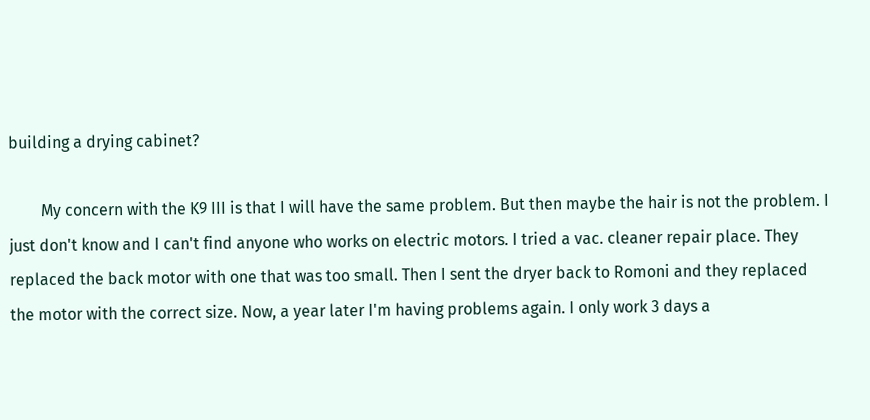building a drying cabinet?

        My concern with the K9 III is that I will have the same problem. But then maybe the hair is not the problem. I just don't know and I can't find anyone who works on electric motors. I tried a vac. cleaner repair place. They replaced the back motor with one that was too small. Then I sent the dryer back to Romoni and they replaced the motor with the correct size. Now, a year later I'm having problems again. I only work 3 days a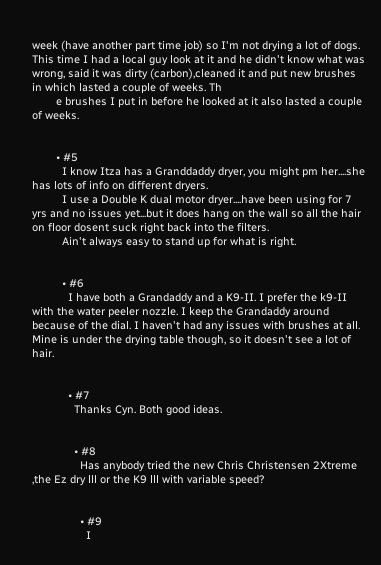week (have another part time job) so I'm not drying a lot of dogs. This time I had a local guy look at it and he didn't know what was wrong, said it was dirty (carbon),cleaned it and put new brushes in which lasted a couple of weeks. Th
        e brushes I put in before he looked at it also lasted a couple of weeks.


        • #5
          I know Itza has a Granddaddy dryer, you might pm her....she has lots of info on different dryers.
          I use a Double K dual motor dryer....have been using for 7 yrs and no issues yet...but it does hang on the wall so all the hair on floor dosent suck right back into the filters.
          Ain't always easy to stand up for what is right.


          • #6
            I have both a Grandaddy and a K9-II. I prefer the k9-II with the water peeler nozzle. I keep the Grandaddy around because of the dial. I haven't had any issues with brushes at all. Mine is under the drying table though, so it doesn't see a lot of hair.


            • #7
              Thanks Cyn. Both good ideas.


              • #8
                Has anybody tried the new Chris Christensen 2Xtreme ,the Ez dry lll or the K9 lll with variable speed?


                • #9
                  I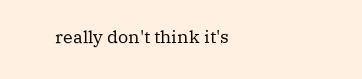really don't think it's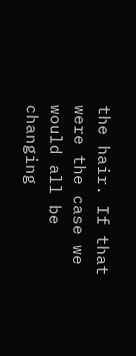the hair. If that were the case we would all be changing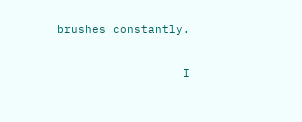brushes constantly.

                  I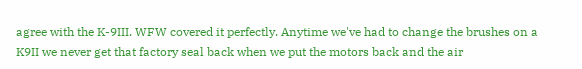agree with the K-9III. WFW covered it perfectly. Anytime we've had to change the brushes on a K9II we never get that factory seal back when we put the motors back and the air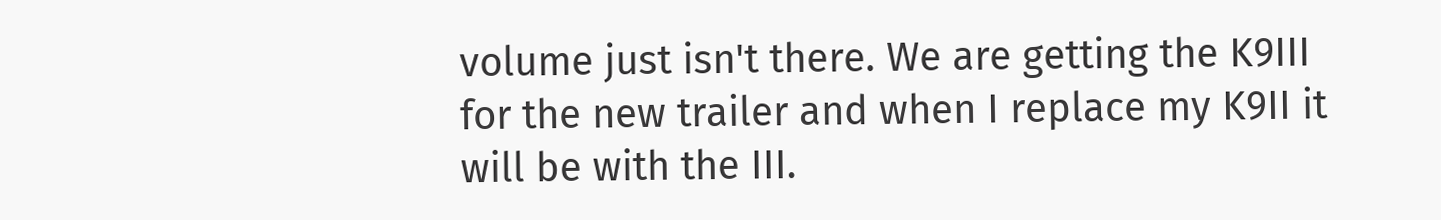volume just isn't there. We are getting the K9III for the new trailer and when I replace my K9II it will be with the III.